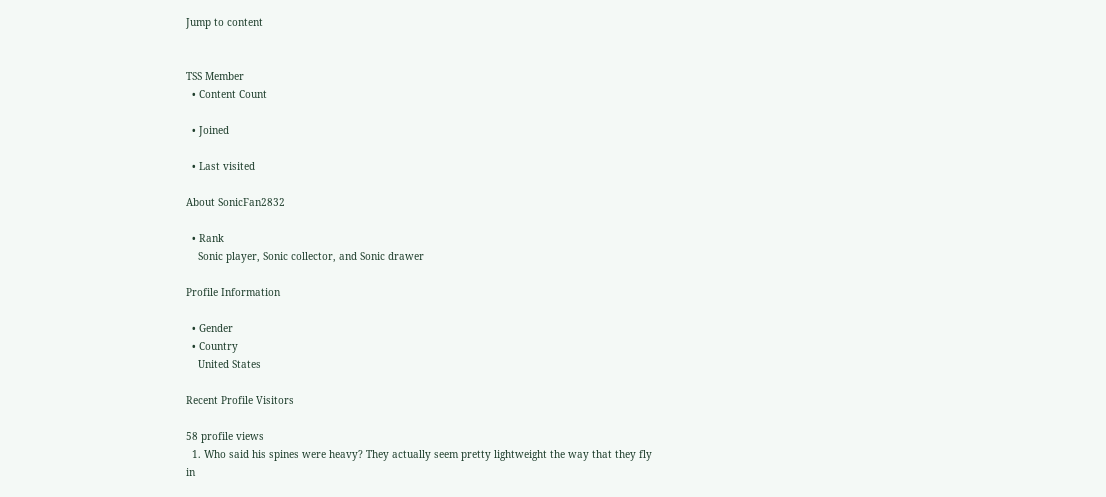Jump to content


TSS Member
  • Content Count

  • Joined

  • Last visited

About SonicFan2832

  • Rank
    Sonic player, Sonic collector, and Sonic drawer

Profile Information

  • Gender
  • Country
    United States

Recent Profile Visitors

58 profile views
  1. Who said his spines were heavy? They actually seem pretty lightweight the way that they fly in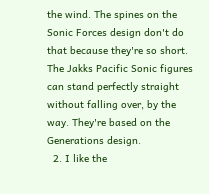the wind. The spines on the Sonic Forces design don't do that because they're so short. The Jakks Pacific Sonic figures can stand perfectly straight without falling over, by the way. They're based on the Generations design.
  2. I like the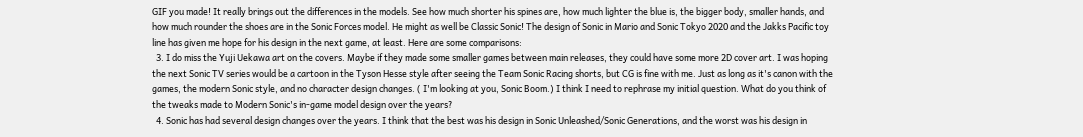GIF you made! It really brings out the differences in the models. See how much shorter his spines are, how much lighter the blue is, the bigger body, smaller hands, and how much rounder the shoes are in the Sonic Forces model. He might as well be Classic Sonic! The design of Sonic in Mario and Sonic Tokyo 2020 and the Jakks Pacific toy line has given me hope for his design in the next game, at least. Here are some comparisons:
  3. I do miss the Yuji Uekawa art on the covers. Maybe if they made some smaller games between main releases, they could have some more 2D cover art. I was hoping the next Sonic TV series would be a cartoon in the Tyson Hesse style after seeing the Team Sonic Racing shorts, but CG is fine with me. Just as long as it's canon with the games, the modern Sonic style, and no character design changes. ( I'm looking at you, Sonic Boom.) I think I need to rephrase my initial question. What do you think of the tweaks made to Modern Sonic's in-game model design over the years?
  4. Sonic has had several design changes over the years. I think that the best was his design in Sonic Unleashed/Sonic Generations, and the worst was his design in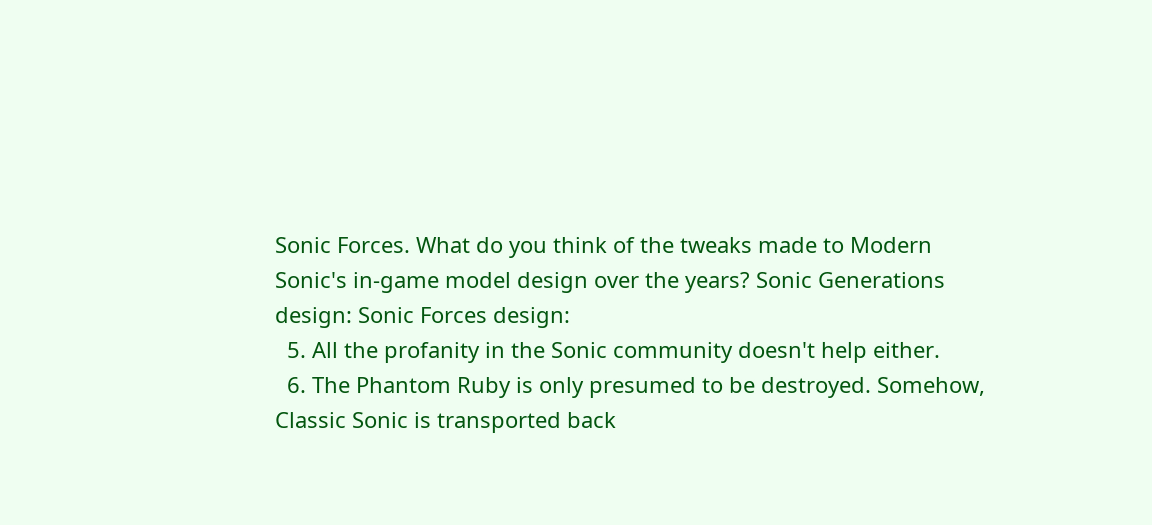Sonic Forces. What do you think of the tweaks made to Modern Sonic's in-game model design over the years? Sonic Generations design: Sonic Forces design:
  5. All the profanity in the Sonic community doesn't help either.
  6. The Phantom Ruby is only presumed to be destroyed. Somehow, Classic Sonic is transported back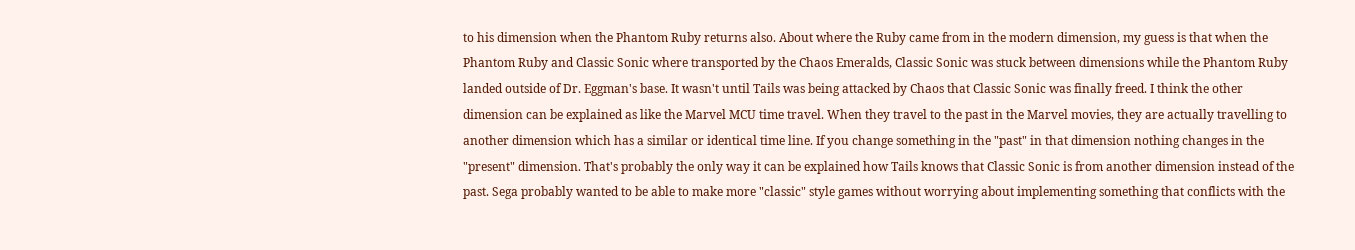to his dimension when the Phantom Ruby returns also. About where the Ruby came from in the modern dimension, my guess is that when the Phantom Ruby and Classic Sonic where transported by the Chaos Emeralds, Classic Sonic was stuck between dimensions while the Phantom Ruby landed outside of Dr. Eggman's base. It wasn't until Tails was being attacked by Chaos that Classic Sonic was finally freed. I think the other dimension can be explained as like the Marvel MCU time travel. When they travel to the past in the Marvel movies, they are actually travelling to another dimension which has a similar or identical time line. If you change something in the "past" in that dimension nothing changes in the "present" dimension. That's probably the only way it can be explained how Tails knows that Classic Sonic is from another dimension instead of the past. Sega probably wanted to be able to make more "classic" style games without worrying about implementing something that conflicts with the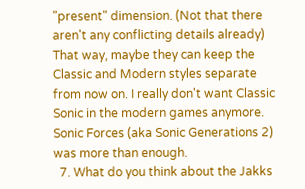"present" dimension. (Not that there aren't any conflicting details already) That way, maybe they can keep the Classic and Modern styles separate from now on. I really don't want Classic Sonic in the modern games anymore. Sonic Forces (aka Sonic Generations 2) was more than enough.
  7. What do you think about the Jakks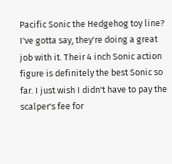Pacific Sonic the Hedgehog toy line? I've gotta say, they're doing a great job with it. Their 4 inch Sonic action figure is definitely the best Sonic so far. I just wish I didn't have to pay the scalper's fee for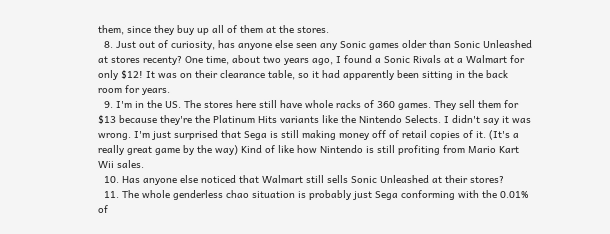them, since they buy up all of them at the stores.
  8. Just out of curiosity, has anyone else seen any Sonic games older than Sonic Unleashed at stores recenty? One time, about two years ago, I found a Sonic Rivals at a Walmart for only $12! It was on their clearance table, so it had apparently been sitting in the back room for years.
  9. I'm in the US. The stores here still have whole racks of 360 games. They sell them for $13 because they're the Platinum Hits variants like the Nintendo Selects. I didn't say it was wrong. I'm just surprised that Sega is still making money off of retail copies of it. (It's a really great game by the way) Kind of like how Nintendo is still profiting from Mario Kart Wii sales.
  10. Has anyone else noticed that Walmart still sells Sonic Unleashed at their stores?
  11. The whole genderless chao situation is probably just Sega conforming with the 0.01% of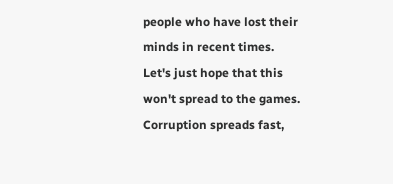people who have lost their minds in recent times. Let's just hope that this won't spread to the games. Corruption spreads fast,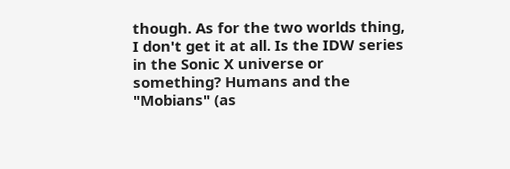though. As for the two worlds thing, I don't get it at all. Is the IDW series in the Sonic X universe or something? Humans and the "Mobians" (as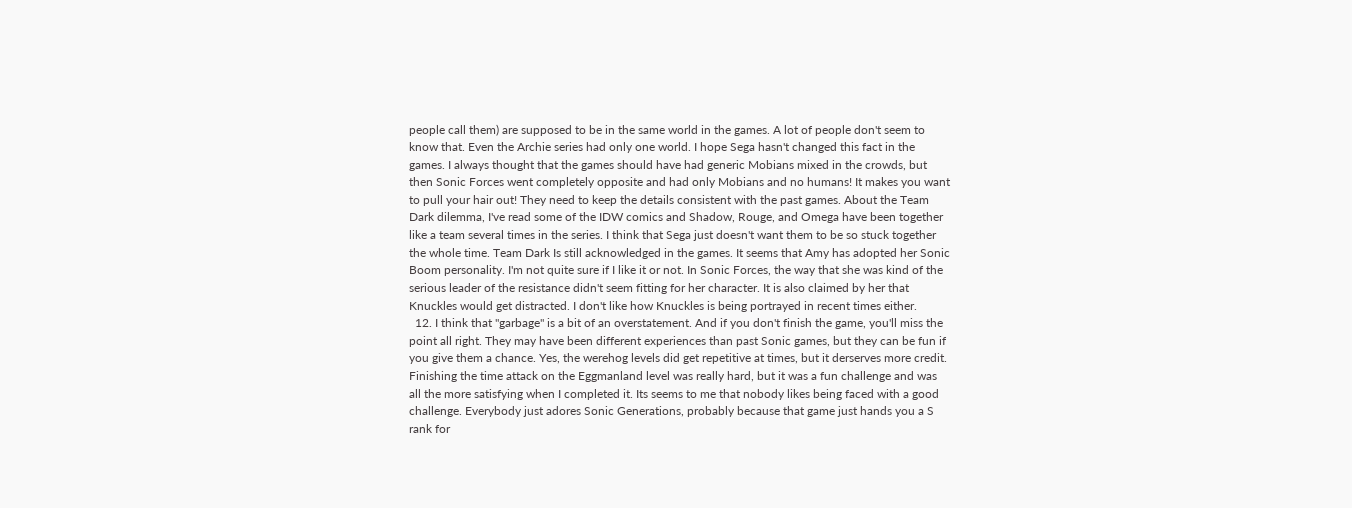people call them) are supposed to be in the same world in the games. A lot of people don't seem to know that. Even the Archie series had only one world. I hope Sega hasn't changed this fact in the games. I always thought that the games should have had generic Mobians mixed in the crowds, but then Sonic Forces went completely opposite and had only Mobians and no humans! It makes you want to pull your hair out! They need to keep the details consistent with the past games. About the Team Dark dilemma, I've read some of the IDW comics and Shadow, Rouge, and Omega have been together like a team several times in the series. I think that Sega just doesn't want them to be so stuck together the whole time. Team Dark Is still acknowledged in the games. It seems that Amy has adopted her Sonic Boom personality. I'm not quite sure if I like it or not. In Sonic Forces, the way that she was kind of the serious leader of the resistance didn't seem fitting for her character. It is also claimed by her that Knuckles would get distracted. I don't like how Knuckles is being portrayed in recent times either.
  12. I think that "garbage" is a bit of an overstatement. And if you don't finish the game, you'll miss the point all right. They may have been different experiences than past Sonic games, but they can be fun if you give them a chance. Yes, the werehog levels did get repetitive at times, but it derserves more credit. Finishing the time attack on the Eggmanland level was really hard, but it was a fun challenge and was all the more satisfying when I completed it. Its seems to me that nobody likes being faced with a good challenge. Everybody just adores Sonic Generations, probably because that game just hands you a S rank for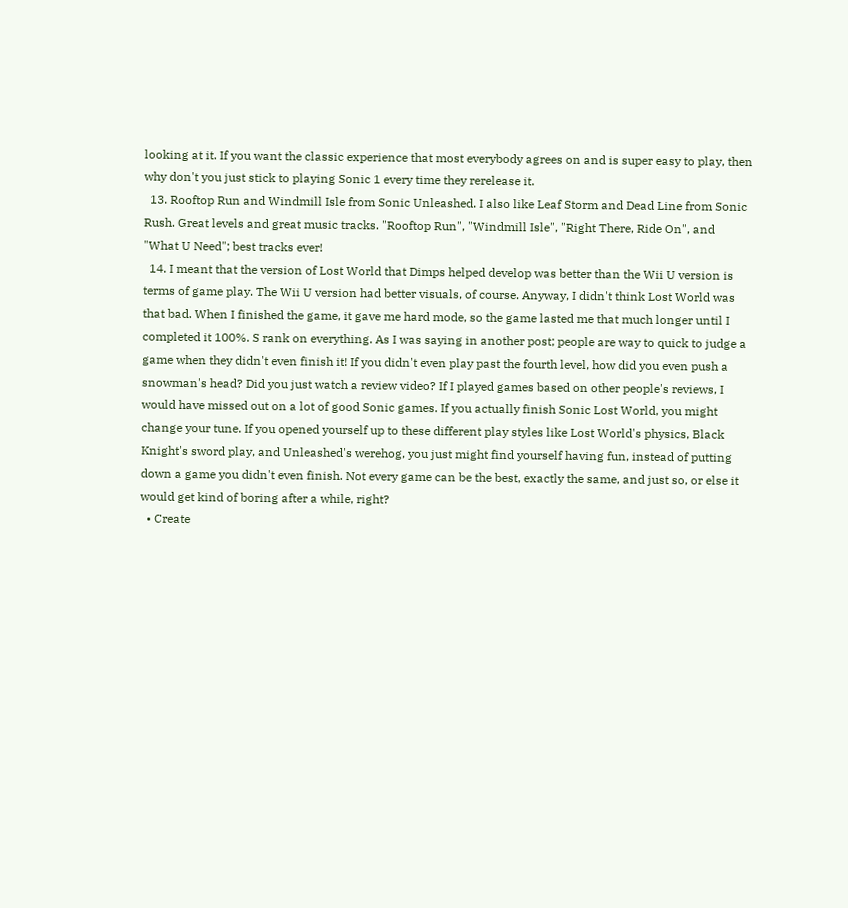looking at it. If you want the classic experience that most everybody agrees on and is super easy to play, then why don't you just stick to playing Sonic 1 every time they rerelease it.
  13. Rooftop Run and Windmill Isle from Sonic Unleashed. I also like Leaf Storm and Dead Line from Sonic Rush. Great levels and great music tracks. "Rooftop Run", "Windmill Isle", "Right There, Ride On", and "What U Need"; best tracks ever!
  14. I meant that the version of Lost World that Dimps helped develop was better than the Wii U version is terms of game play. The Wii U version had better visuals, of course. Anyway, I didn't think Lost World was that bad. When I finished the game, it gave me hard mode, so the game lasted me that much longer until I completed it 100%. S rank on everything. As I was saying in another post; people are way to quick to judge a game when they didn't even finish it! If you didn't even play past the fourth level, how did you even push a snowman's head? Did you just watch a review video? If I played games based on other people's reviews, I would have missed out on a lot of good Sonic games. If you actually finish Sonic Lost World, you might change your tune. If you opened yourself up to these different play styles like Lost World's physics, Black Knight's sword play, and Unleashed's werehog, you just might find yourself having fun, instead of putting down a game you didn't even finish. Not every game can be the best, exactly the same, and just so, or else it would get kind of boring after a while, right?
  • Create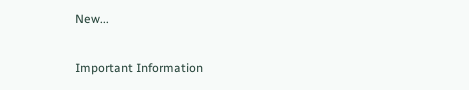New...

Important Information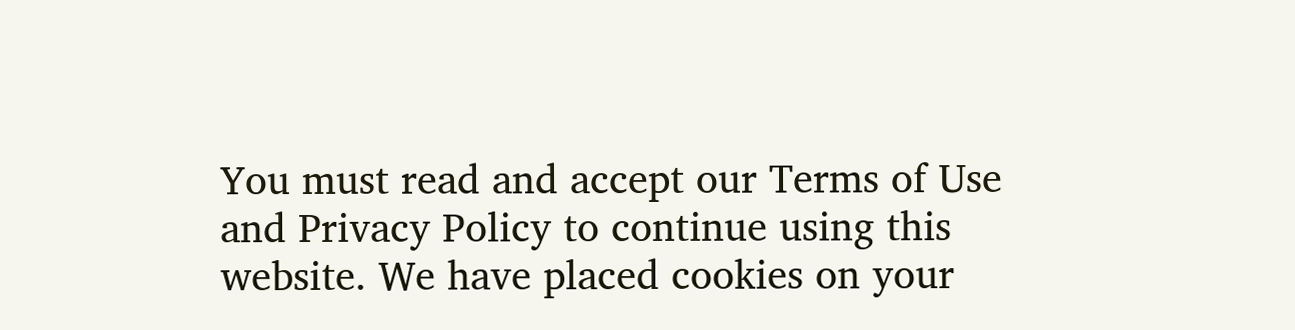You must read and accept our Terms of Use and Privacy Policy to continue using this website. We have placed cookies on your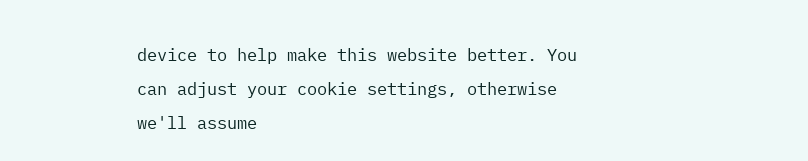device to help make this website better. You can adjust your cookie settings, otherwise we'll assume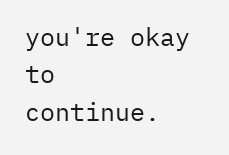you're okay to continue.